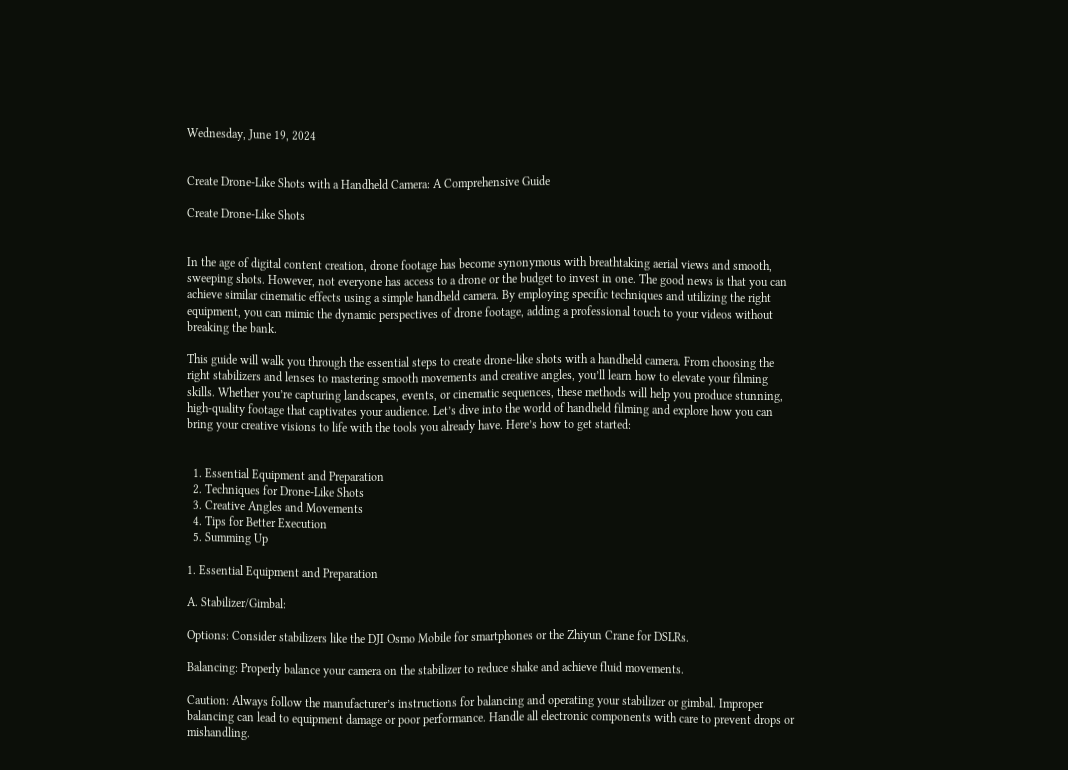Wednesday, June 19, 2024


Create Drone-Like Shots with a Handheld Camera: A Comprehensive Guide

Create Drone-Like Shots


In the age of digital content creation, drone footage has become synonymous with breathtaking aerial views and smooth, sweeping shots. However, not everyone has access to a drone or the budget to invest in one. The good news is that you can achieve similar cinematic effects using a simple handheld camera. By employing specific techniques and utilizing the right equipment, you can mimic the dynamic perspectives of drone footage, adding a professional touch to your videos without breaking the bank.

This guide will walk you through the essential steps to create drone-like shots with a handheld camera. From choosing the right stabilizers and lenses to mastering smooth movements and creative angles, you’ll learn how to elevate your filming skills. Whether you’re capturing landscapes, events, or cinematic sequences, these methods will help you produce stunning, high-quality footage that captivates your audience. Let’s dive into the world of handheld filming and explore how you can bring your creative visions to life with the tools you already have. Here’s how to get started:


  1. Essential Equipment and Preparation
  2. Techniques for Drone-Like Shots
  3. Creative Angles and Movements
  4. Tips for Better Execution
  5. Summing Up

1. Essential Equipment and Preparation

A. Stabilizer/Gimbal:

Options: Consider stabilizers like the DJI Osmo Mobile for smartphones or the Zhiyun Crane for DSLRs.

Balancing: Properly balance your camera on the stabilizer to reduce shake and achieve fluid movements.

Caution: Always follow the manufacturer’s instructions for balancing and operating your stabilizer or gimbal. Improper balancing can lead to equipment damage or poor performance. Handle all electronic components with care to prevent drops or mishandling.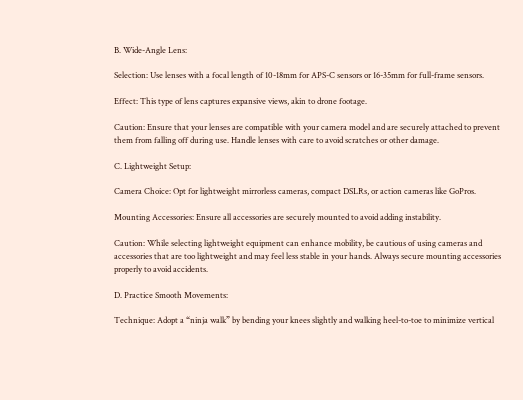B. Wide-Angle Lens:

Selection: Use lenses with a focal length of 10-18mm for APS-C sensors or 16-35mm for full-frame sensors.

Effect: This type of lens captures expansive views, akin to drone footage.

Caution: Ensure that your lenses are compatible with your camera model and are securely attached to prevent them from falling off during use. Handle lenses with care to avoid scratches or other damage.

C. Lightweight Setup:

Camera Choice: Opt for lightweight mirrorless cameras, compact DSLRs, or action cameras like GoPros.

Mounting Accessories: Ensure all accessories are securely mounted to avoid adding instability.

Caution: While selecting lightweight equipment can enhance mobility, be cautious of using cameras and accessories that are too lightweight and may feel less stable in your hands. Always secure mounting accessories properly to avoid accidents.

D. Practice Smooth Movements:

Technique: Adopt a “ninja walk” by bending your knees slightly and walking heel-to-toe to minimize vertical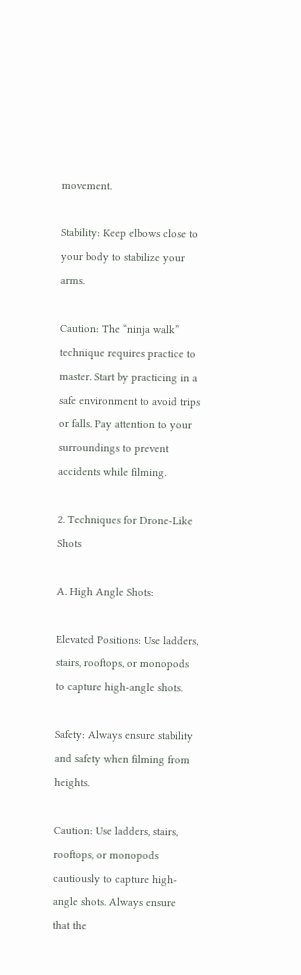movement.

Stability: Keep elbows close to your body to stabilize your arms.

Caution: The “ninja walk” technique requires practice to master. Start by practicing in a safe environment to avoid trips or falls. Pay attention to your surroundings to prevent accidents while filming.

2. Techniques for Drone-Like Shots

A. High Angle Shots:

Elevated Positions: Use ladders, stairs, rooftops, or monopods to capture high-angle shots.

Safety: Always ensure stability and safety when filming from heights.

Caution: Use ladders, stairs, rooftops, or monopods cautiously to capture high-angle shots. Always ensure that the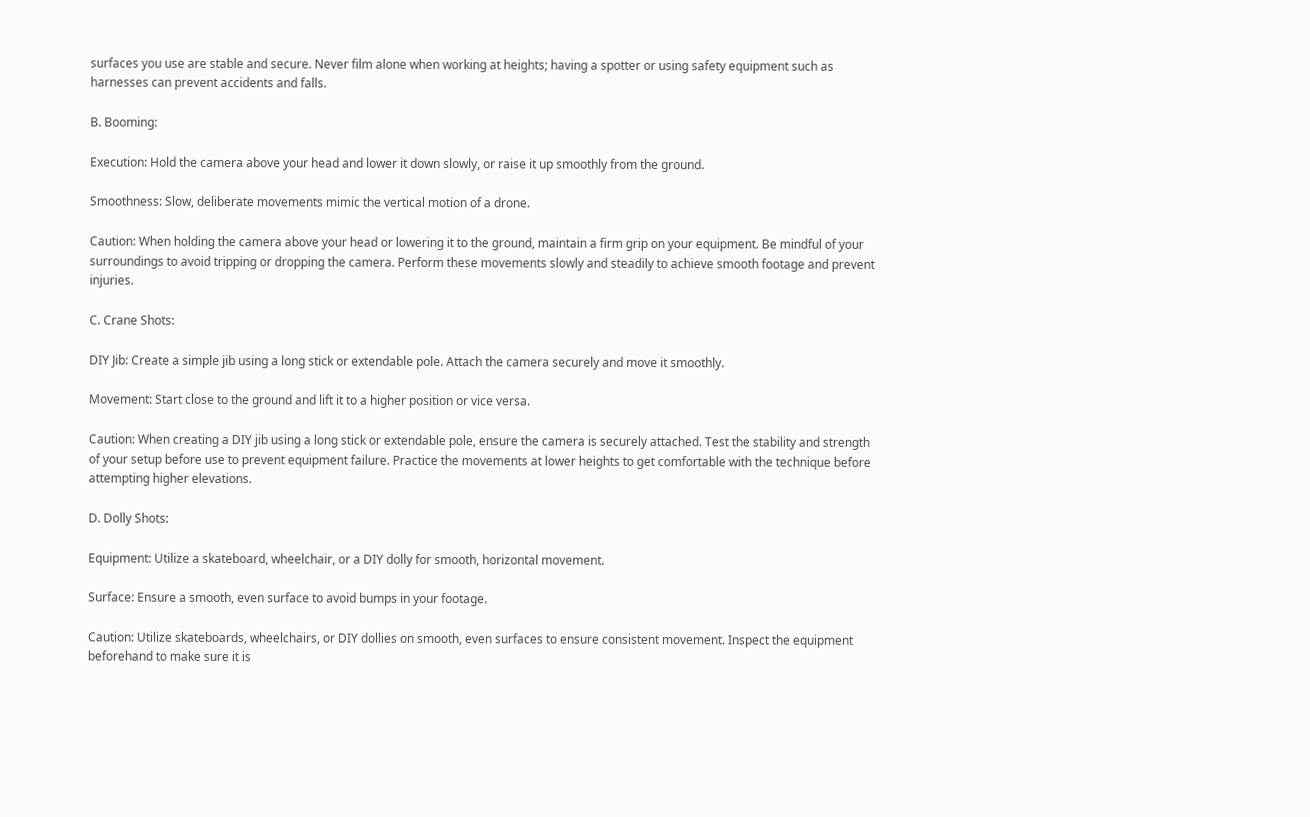surfaces you use are stable and secure. Never film alone when working at heights; having a spotter or using safety equipment such as harnesses can prevent accidents and falls.

B. Booming:

Execution: Hold the camera above your head and lower it down slowly, or raise it up smoothly from the ground.

Smoothness: Slow, deliberate movements mimic the vertical motion of a drone.

Caution: When holding the camera above your head or lowering it to the ground, maintain a firm grip on your equipment. Be mindful of your surroundings to avoid tripping or dropping the camera. Perform these movements slowly and steadily to achieve smooth footage and prevent injuries.

C. Crane Shots:

DIY Jib: Create a simple jib using a long stick or extendable pole. Attach the camera securely and move it smoothly.

Movement: Start close to the ground and lift it to a higher position or vice versa.

Caution: When creating a DIY jib using a long stick or extendable pole, ensure the camera is securely attached. Test the stability and strength of your setup before use to prevent equipment failure. Practice the movements at lower heights to get comfortable with the technique before attempting higher elevations.

D. Dolly Shots:

Equipment: Utilize a skateboard, wheelchair, or a DIY dolly for smooth, horizontal movement.

Surface: Ensure a smooth, even surface to avoid bumps in your footage.

Caution: Utilize skateboards, wheelchairs, or DIY dollies on smooth, even surfaces to ensure consistent movement. Inspect the equipment beforehand to make sure it is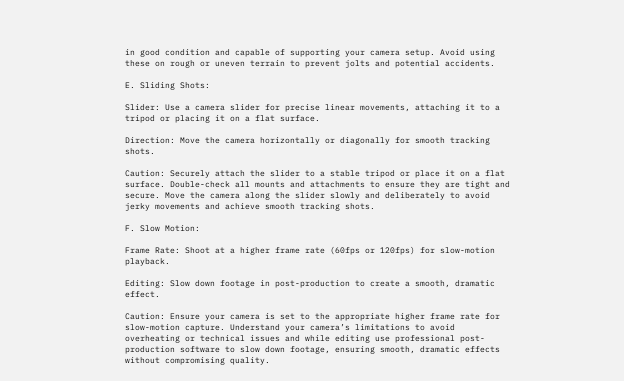in good condition and capable of supporting your camera setup. Avoid using these on rough or uneven terrain to prevent jolts and potential accidents.

E. Sliding Shots:

Slider: Use a camera slider for precise linear movements, attaching it to a tripod or placing it on a flat surface.

Direction: Move the camera horizontally or diagonally for smooth tracking shots.

Caution: Securely attach the slider to a stable tripod or place it on a flat surface. Double-check all mounts and attachments to ensure they are tight and secure. Move the camera along the slider slowly and deliberately to avoid jerky movements and achieve smooth tracking shots.

F. Slow Motion:

Frame Rate: Shoot at a higher frame rate (60fps or 120fps) for slow-motion playback.

Editing: Slow down footage in post-production to create a smooth, dramatic effect.

Caution: Ensure your camera is set to the appropriate higher frame rate for slow-motion capture. Understand your camera’s limitations to avoid overheating or technical issues and while editing use professional post-production software to slow down footage, ensuring smooth, dramatic effects without compromising quality.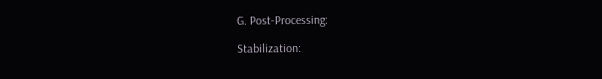G. Post-Processing:

Stabilization: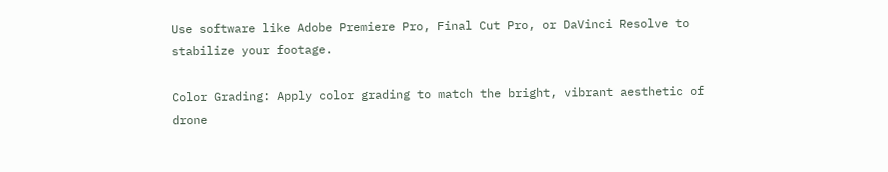Use software like Adobe Premiere Pro, Final Cut Pro, or DaVinci Resolve to stabilize your footage.

Color Grading: Apply color grading to match the bright, vibrant aesthetic of drone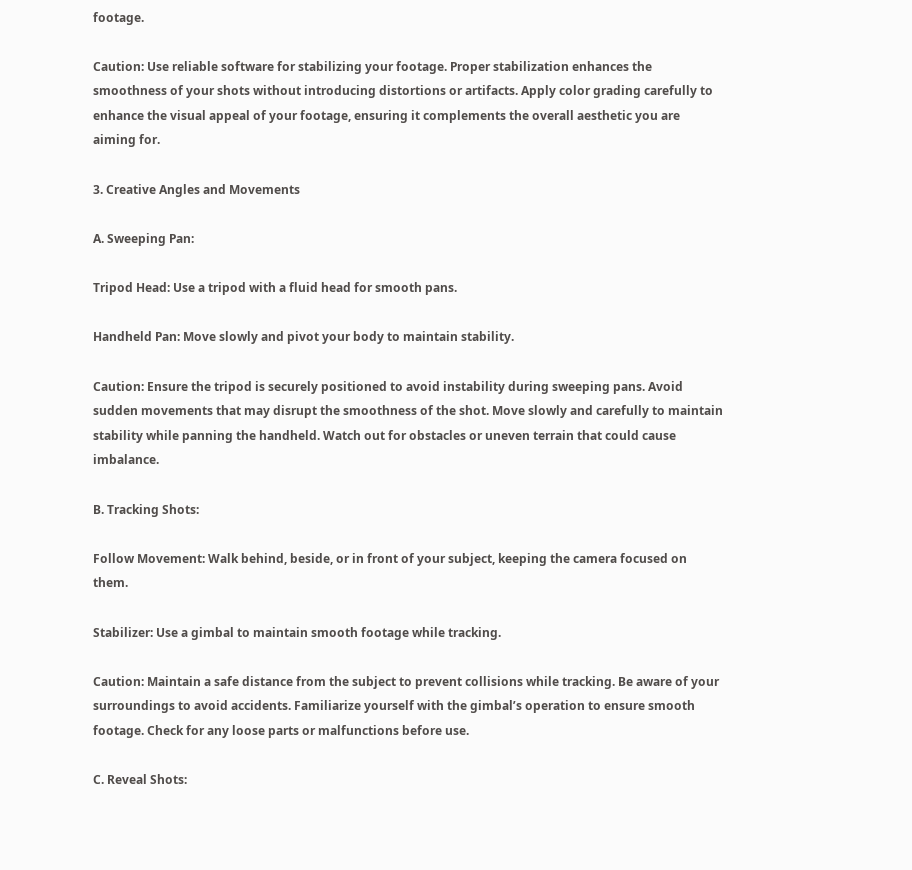footage.

Caution: Use reliable software for stabilizing your footage. Proper stabilization enhances the smoothness of your shots without introducing distortions or artifacts. Apply color grading carefully to enhance the visual appeal of your footage, ensuring it complements the overall aesthetic you are aiming for.

3. Creative Angles and Movements

A. Sweeping Pan:

Tripod Head: Use a tripod with a fluid head for smooth pans.

Handheld Pan: Move slowly and pivot your body to maintain stability.

Caution: Ensure the tripod is securely positioned to avoid instability during sweeping pans. Avoid sudden movements that may disrupt the smoothness of the shot. Move slowly and carefully to maintain stability while panning the handheld. Watch out for obstacles or uneven terrain that could cause imbalance.

B. Tracking Shots:

Follow Movement: Walk behind, beside, or in front of your subject, keeping the camera focused on them.

Stabilizer: Use a gimbal to maintain smooth footage while tracking.

Caution: Maintain a safe distance from the subject to prevent collisions while tracking. Be aware of your surroundings to avoid accidents. Familiarize yourself with the gimbal’s operation to ensure smooth footage. Check for any loose parts or malfunctions before use.

C. Reveal Shots: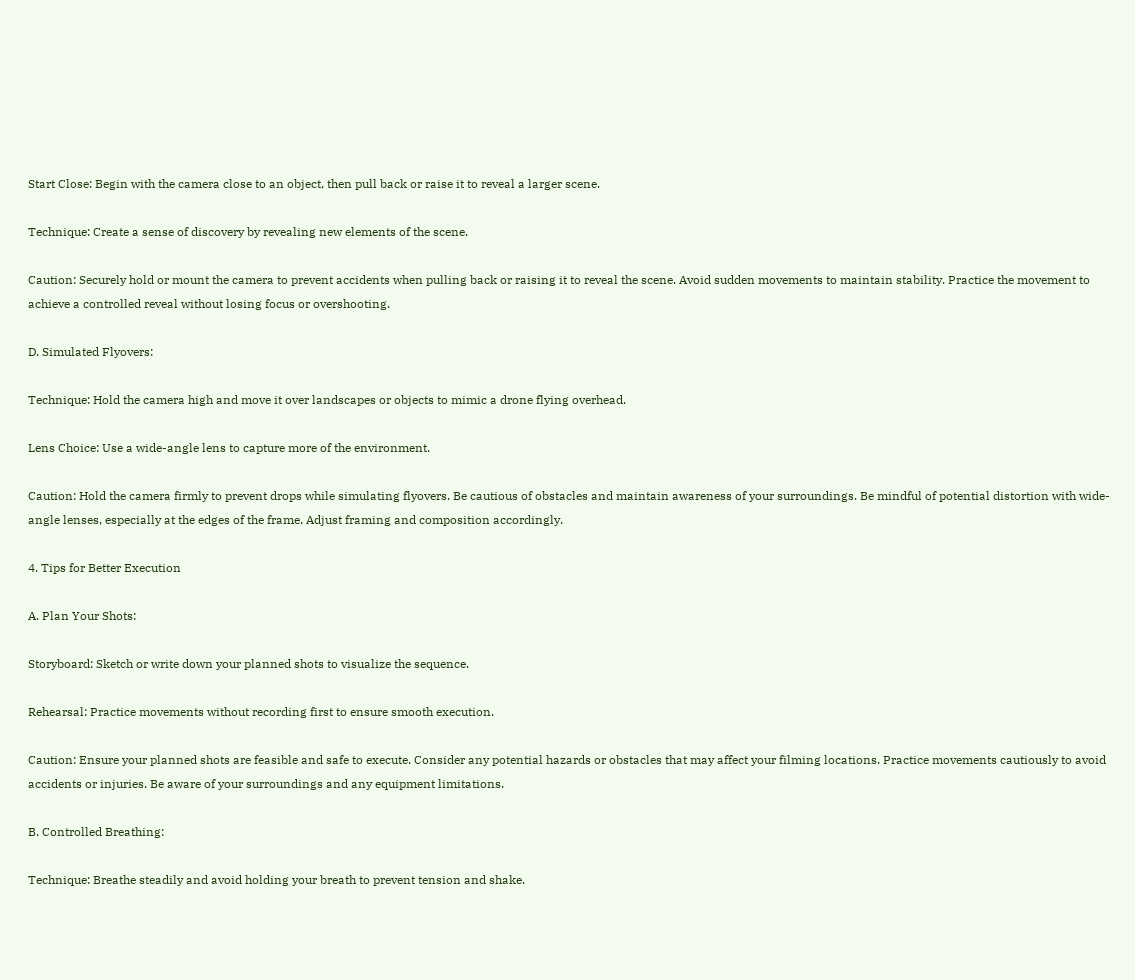Start Close: Begin with the camera close to an object, then pull back or raise it to reveal a larger scene.

Technique: Create a sense of discovery by revealing new elements of the scene.

Caution: Securely hold or mount the camera to prevent accidents when pulling back or raising it to reveal the scene. Avoid sudden movements to maintain stability. Practice the movement to achieve a controlled reveal without losing focus or overshooting.

D. Simulated Flyovers:

Technique: Hold the camera high and move it over landscapes or objects to mimic a drone flying overhead.

Lens Choice: Use a wide-angle lens to capture more of the environment.

Caution: Hold the camera firmly to prevent drops while simulating flyovers. Be cautious of obstacles and maintain awareness of your surroundings. Be mindful of potential distortion with wide-angle lenses, especially at the edges of the frame. Adjust framing and composition accordingly.

4. Tips for Better Execution

A. Plan Your Shots:

Storyboard: Sketch or write down your planned shots to visualize the sequence.

Rehearsal: Practice movements without recording first to ensure smooth execution.

Caution: Ensure your planned shots are feasible and safe to execute. Consider any potential hazards or obstacles that may affect your filming locations. Practice movements cautiously to avoid accidents or injuries. Be aware of your surroundings and any equipment limitations.

B. Controlled Breathing:

Technique: Breathe steadily and avoid holding your breath to prevent tension and shake.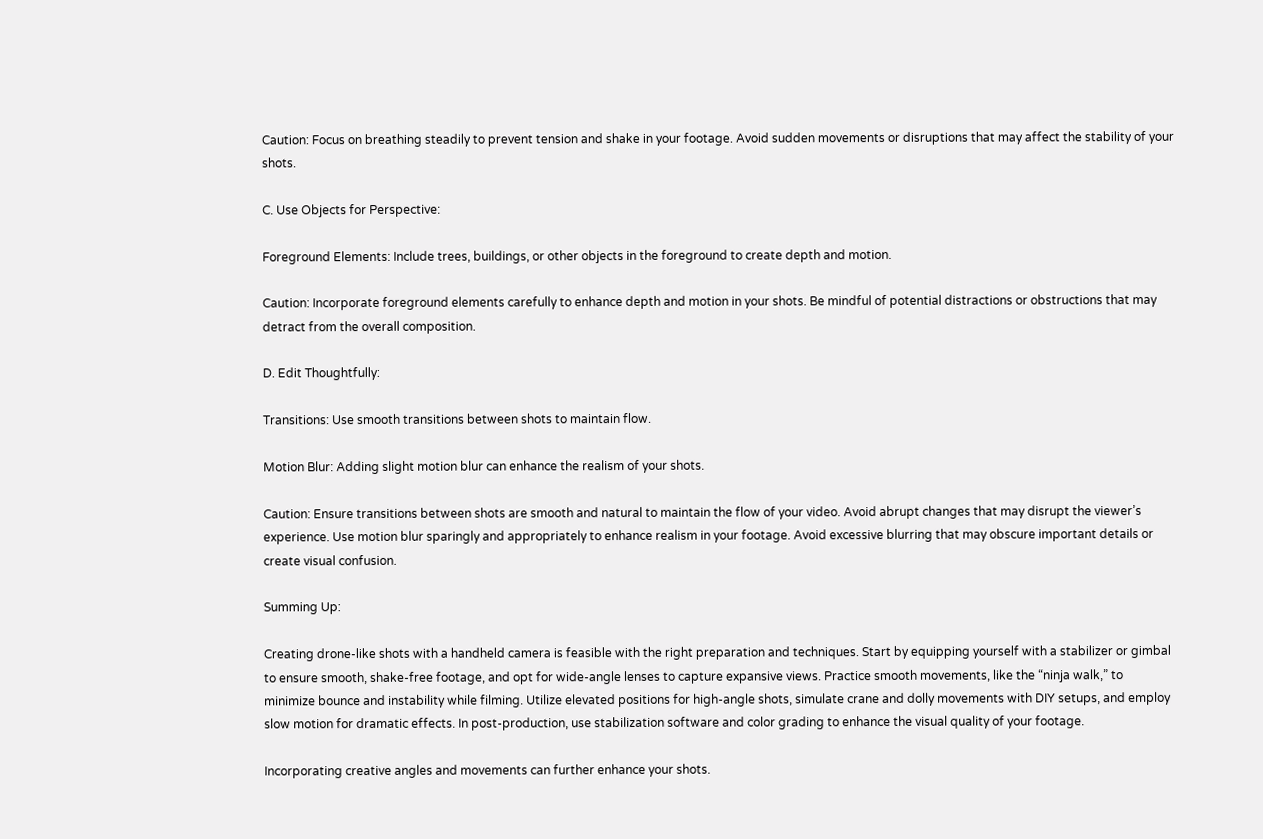Caution: Focus on breathing steadily to prevent tension and shake in your footage. Avoid sudden movements or disruptions that may affect the stability of your shots.

C. Use Objects for Perspective:

Foreground Elements: Include trees, buildings, or other objects in the foreground to create depth and motion.

Caution: Incorporate foreground elements carefully to enhance depth and motion in your shots. Be mindful of potential distractions or obstructions that may detract from the overall composition.

D. Edit Thoughtfully:

Transitions: Use smooth transitions between shots to maintain flow.

Motion Blur: Adding slight motion blur can enhance the realism of your shots.

Caution: Ensure transitions between shots are smooth and natural to maintain the flow of your video. Avoid abrupt changes that may disrupt the viewer’s experience. Use motion blur sparingly and appropriately to enhance realism in your footage. Avoid excessive blurring that may obscure important details or create visual confusion.

Summing Up:

Creating drone-like shots with a handheld camera is feasible with the right preparation and techniques. Start by equipping yourself with a stabilizer or gimbal to ensure smooth, shake-free footage, and opt for wide-angle lenses to capture expansive views. Practice smooth movements, like the “ninja walk,” to minimize bounce and instability while filming. Utilize elevated positions for high-angle shots, simulate crane and dolly movements with DIY setups, and employ slow motion for dramatic effects. In post-production, use stabilization software and color grading to enhance the visual quality of your footage.

Incorporating creative angles and movements can further enhance your shots.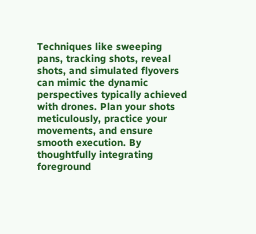Techniques like sweeping pans, tracking shots, reveal shots, and simulated flyovers can mimic the dynamic perspectives typically achieved with drones. Plan your shots meticulously, practice your movements, and ensure smooth execution. By thoughtfully integrating foreground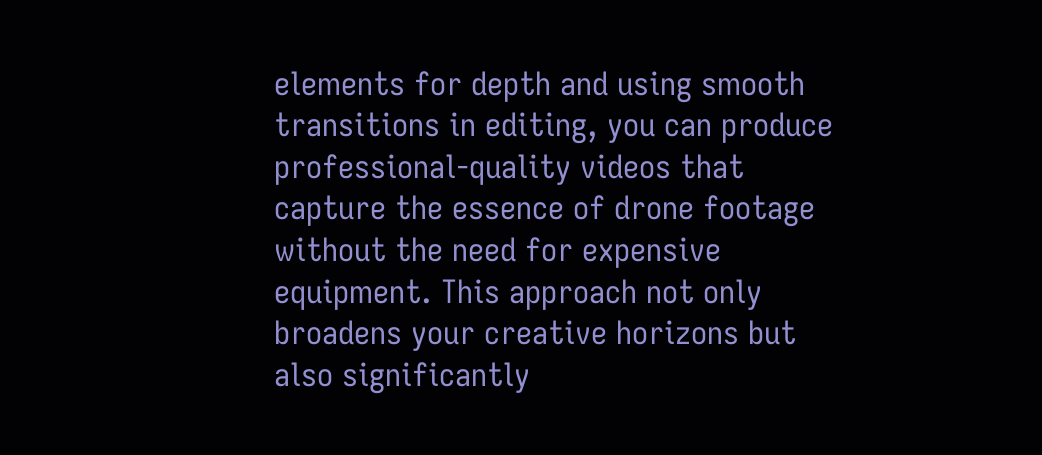elements for depth and using smooth transitions in editing, you can produce professional-quality videos that capture the essence of drone footage without the need for expensive equipment. This approach not only broadens your creative horizons but also significantly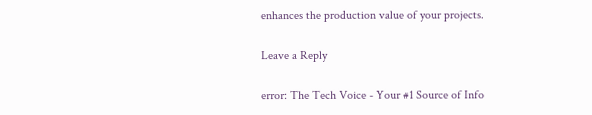enhances the production value of your projects.

Leave a Reply

error: The Tech Voice - Your #1 Source of Info